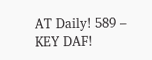AT Daily! 589 – KEY DAF!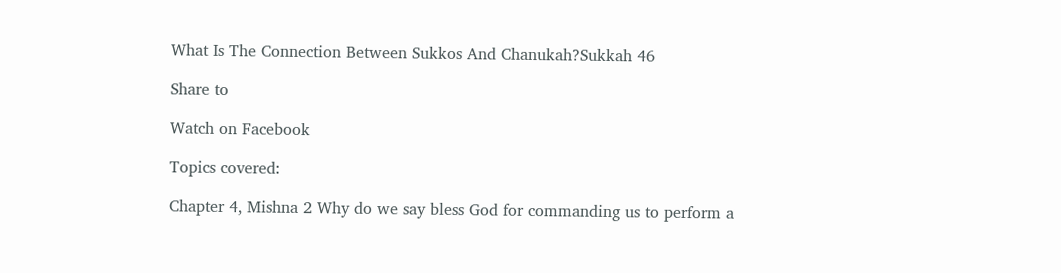What Is The Connection Between Sukkos And Chanukah?Sukkah 46

Share to

Watch on Facebook

Topics covered:

Chapter 4, Mishna 2 Why do we say bless God for commanding us to perform a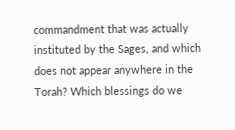commandment that was actually instituted by the Sages, and which does not appear anywhere in the Torah? Which blessings do we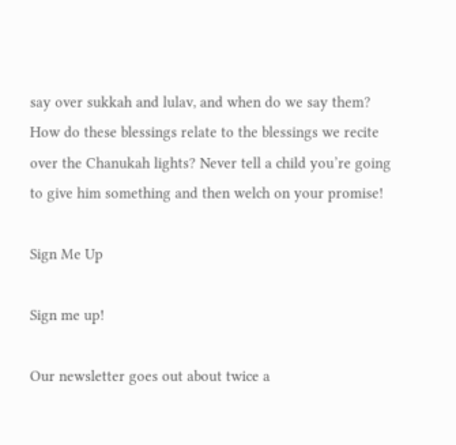say over sukkah and lulav, and when do we say them? How do these blessings relate to the blessings we recite over the Chanukah lights? Never tell a child you’re going to give him something and then welch on your promise!

Sign Me Up

Sign me up!

Our newsletter goes out about twice a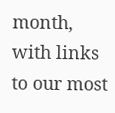month, with links to our most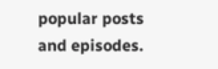popular posts and episodes.